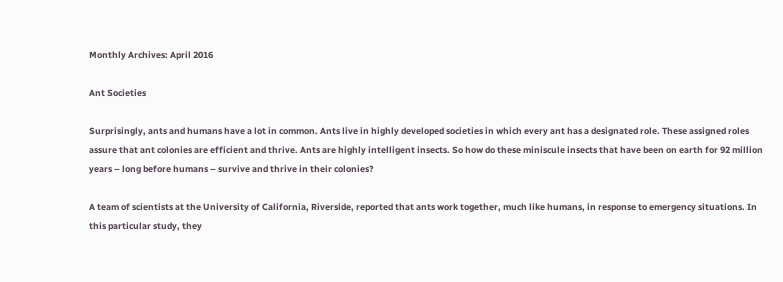Monthly Archives: April 2016

Ant Societies

Surprisingly, ants and humans have a lot in common. Ants live in highly developed societies in which every ant has a designated role. These assigned roles assure that ant colonies are efficient and thrive. Ants are highly intelligent insects. So how do these miniscule insects that have been on earth for 92 million years – long before humans – survive and thrive in their colonies?

A team of scientists at the University of California, Riverside, reported that ants work together, much like humans, in response to emergency situations. In this particular study, they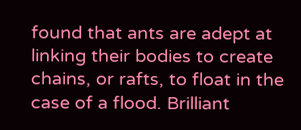found that ants are adept at linking their bodies to create chains, or rafts, to float in the case of a flood. Brilliant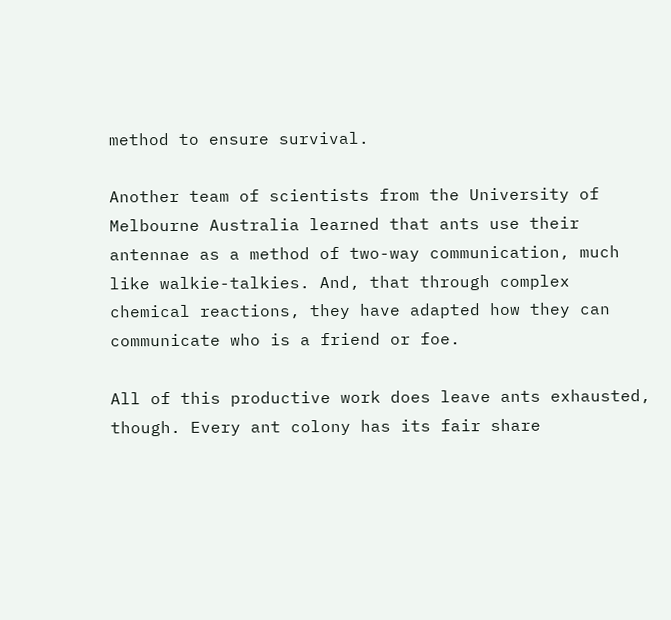method to ensure survival.

Another team of scientists from the University of Melbourne Australia learned that ants use their antennae as a method of two-way communication, much like walkie-talkies. And, that through complex chemical reactions, they have adapted how they can communicate who is a friend or foe.

All of this productive work does leave ants exhausted, though. Every ant colony has its fair share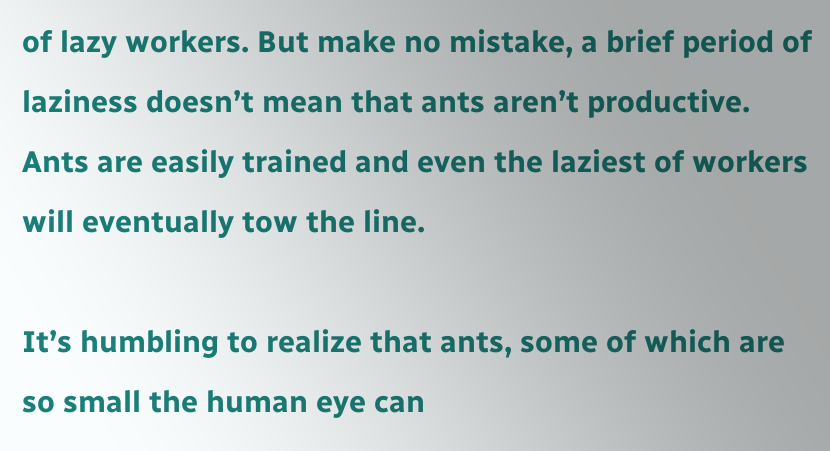of lazy workers. But make no mistake, a brief period of laziness doesn’t mean that ants aren’t productive. Ants are easily trained and even the laziest of workers will eventually tow the line.

It’s humbling to realize that ants, some of which are so small the human eye can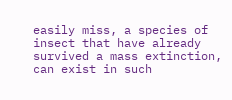easily miss, a species of insect that have already survived a mass extinction, can exist in such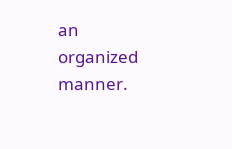an organized manner.